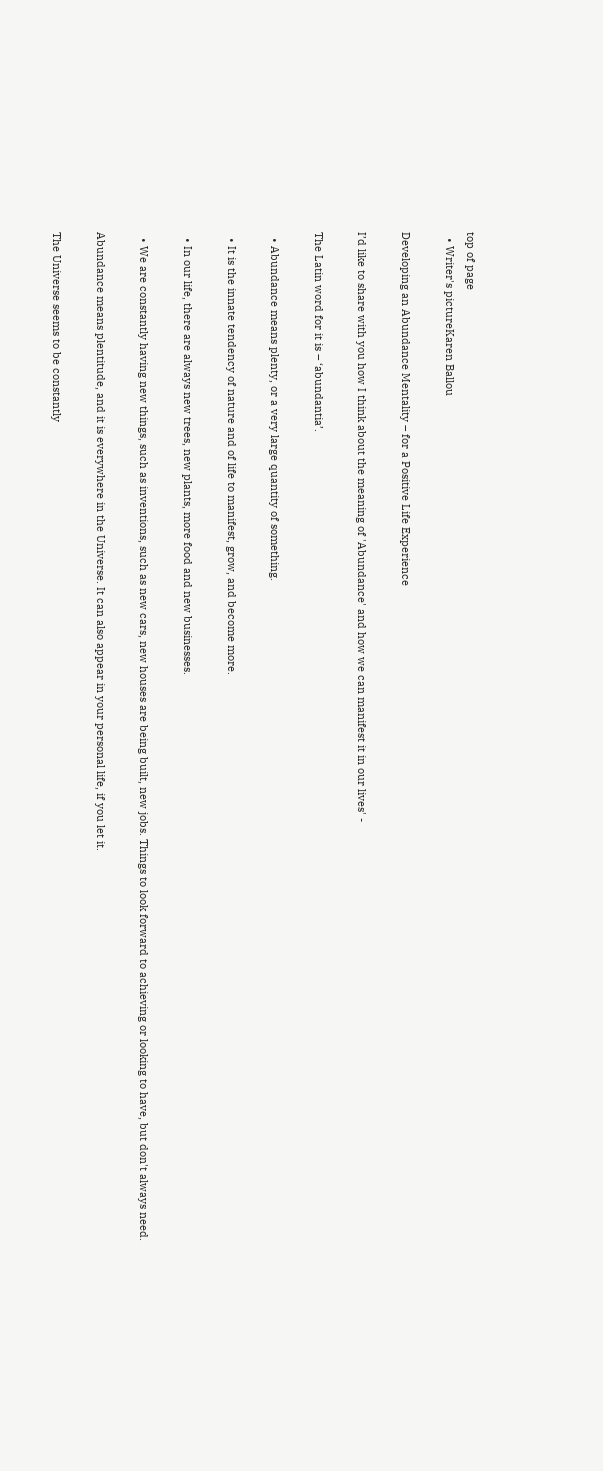top of page
  • Writer's pictureKaren Ballou

Developing an Abundance Mentality – for a Positive Life Experience

I’d like to share with you how I think about the meaning of 'Abundance' and how we can manifest it in our lives' -

The Latin word for it is – ‘abundantia’.

  • Abundance means plenty, or a very large quantity of something.

  • It is the innate tendency of nature and of life to manifest, grow, and become more.

  • In our life, there are always new trees, new plants, more food and new businesses.

  • We are constantly having new things, such as inventions, such as new cars, new houses are being built, new jobs. Things to look forward to achieving or looking to have, but don't always need.

Abundance means plentitude, and it is everywhere in the Universe. It can also appear in your personal life, if you let it.

The Universe seems to be constantly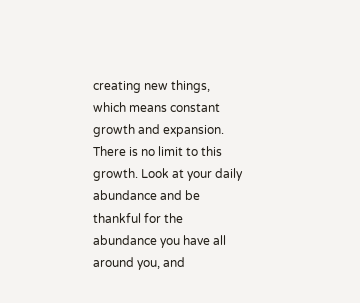creating new things, which means constant growth and expansion. There is no limit to this growth. Look at your daily abundance and be thankful for the abundance you have all around you, and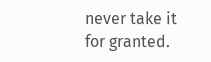never take it for granted.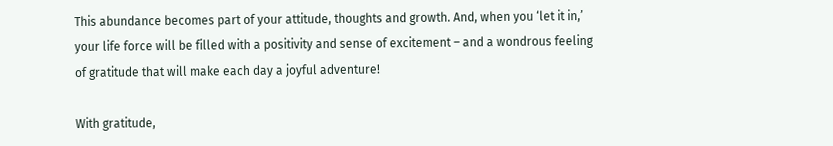This abundance becomes part of your attitude, thoughts and growth. And, when you ‘let it in,’ your life force will be filled with a positivity and sense of excitement – and a wondrous feeling of gratitude that will make each day a joyful adventure!

With gratitude,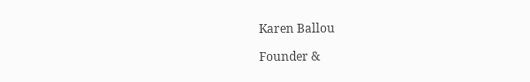Karen Ballou

Founder &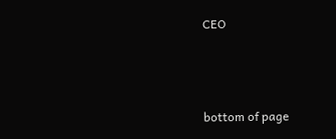CEO



bottom of page